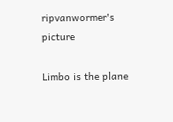ripvanwormer's picture

Limbo is the plane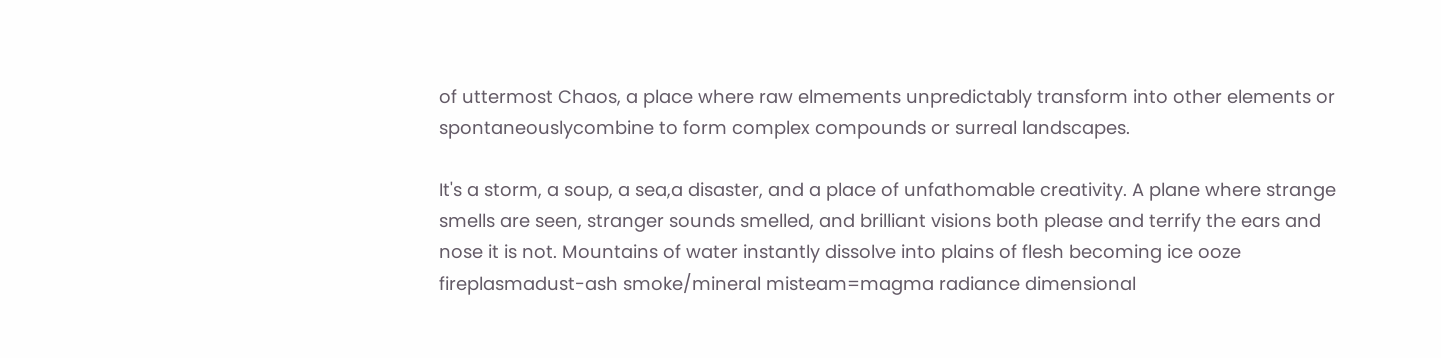of uttermost Chaos, a place where raw elmements unpredictably transform into other elements or spontaneouslycombine to form complex compounds or surreal landscapes.

It's a storm, a soup, a sea,a disaster, and a place of unfathomable creativity. A plane where strange smells are seen, stranger sounds smelled, and brilliant visions both please and terrify the ears and nose it is not. Mountains of water instantly dissolve into plains of flesh becoming ice ooze fireplasmadust-ash smoke/mineral misteam=magma radiance dimensional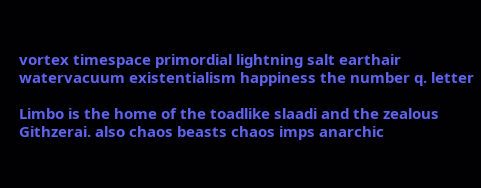vortex timespace primordial lightning salt earthair watervacuum existentialism happiness the number q. letter

Limbo is the home of the toadlike slaadi and the zealous Githzerai. also chaos beasts chaos imps anarchic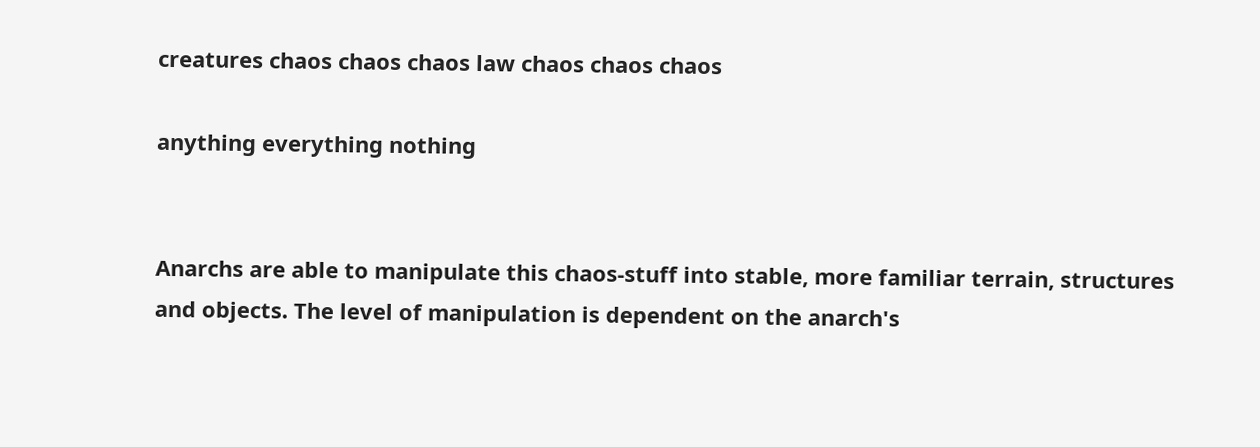creatures chaos chaos chaos law chaos chaos chaos

anything everything nothing


Anarchs are able to manipulate this chaos-stuff into stable, more familiar terrain, structures and objects. The level of manipulation is dependent on the anarch's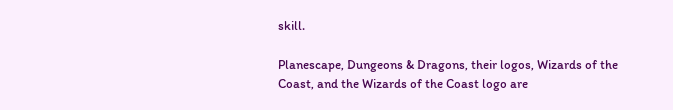skill.

Planescape, Dungeons & Dragons, their logos, Wizards of the Coast, and the Wizards of the Coast logo are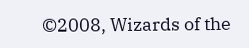©2008, Wizards of the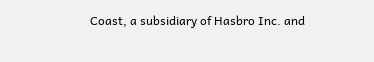Coast, a subsidiary of Hasbro Inc. and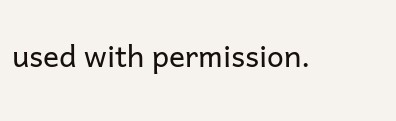used with permission.